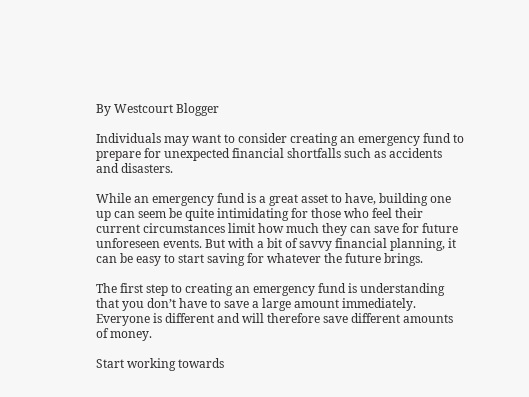By Westcourt Blogger

Individuals may want to consider creating an emergency fund to prepare for unexpected financial shortfalls such as accidents and disasters.

While an emergency fund is a great asset to have, building one up can seem be quite intimidating for those who feel their current circumstances limit how much they can save for future unforeseen events. But with a bit of savvy financial planning, it can be easy to start saving for whatever the future brings.

The first step to creating an emergency fund is understanding that you don’t have to save a large amount immediately. Everyone is different and will therefore save different amounts of money.

Start working towards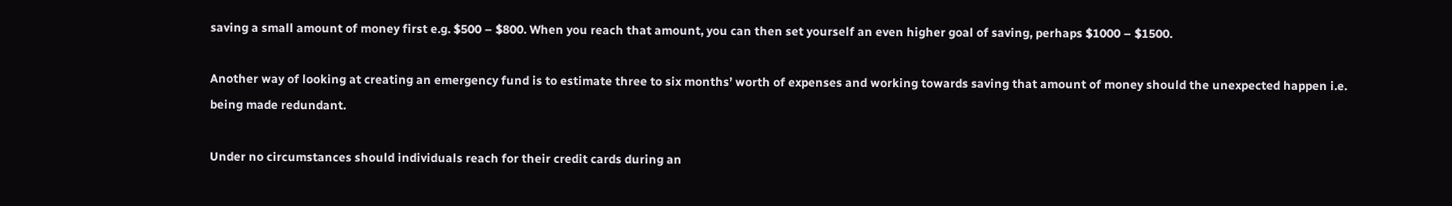saving a small amount of money first e.g. $500 – $800. When you reach that amount, you can then set yourself an even higher goal of saving, perhaps $1000 – $1500.

Another way of looking at creating an emergency fund is to estimate three to six months’ worth of expenses and working towards saving that amount of money should the unexpected happen i.e. being made redundant.

Under no circumstances should individuals reach for their credit cards during an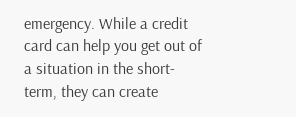emergency. While a credit card can help you get out of a situation in the short-term, they can create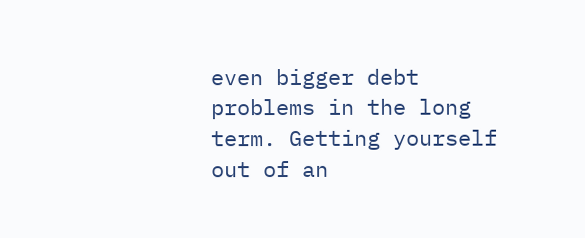even bigger debt problems in the long term. Getting yourself out of an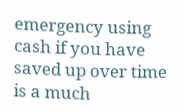emergency using cash if you have saved up over time is a much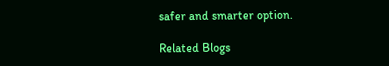safer and smarter option.

Related Blogs